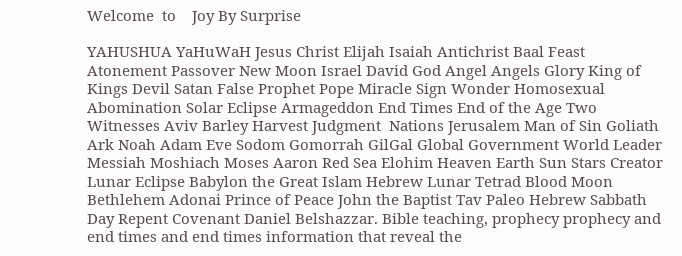Welcome  to    Joy By Surprise

YAHUSHUA YaHuWaH Jesus Christ Elijah Isaiah Antichrist Baal Feast Atonement Passover New Moon Israel David God Angel Angels Glory King of Kings Devil Satan False Prophet Pope Miracle Sign Wonder Homosexual Abomination Solar Eclipse Armageddon End Times End of the Age Two Witnesses Aviv Barley Harvest Judgment  Nations Jerusalem Man of Sin Goliath Ark Noah Adam Eve Sodom Gomorrah GilGal Global Government World Leader Messiah Moshiach Moses Aaron Red Sea Elohim Heaven Earth Sun Stars Creator Lunar Eclipse Babylon the Great Islam Hebrew Lunar Tetrad Blood Moon Bethlehem Adonai Prince of Peace John the Baptist Tav Paleo Hebrew Sabbath Day Repent Covenant Daniel Belshazzar. Bible teaching, prophecy prophecy and end times and end times information that reveal the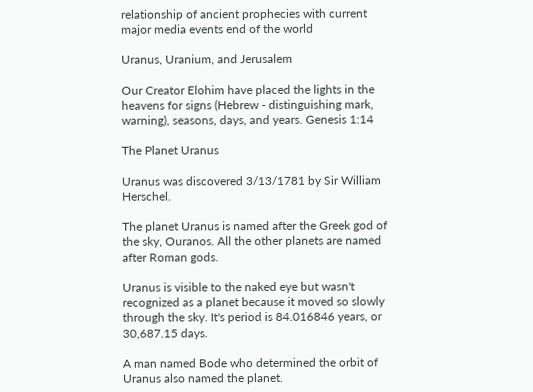relationship of ancient prophecies with current major media events end of the world

Uranus, Uranium, and Jerusalem

Our Creator Elohim have placed the lights in the heavens for signs (Hebrew - distinguishing mark, warning), seasons, days, and years. Genesis 1:14

The Planet Uranus

Uranus was discovered 3/13/1781 by Sir William Herschel.

The planet Uranus is named after the Greek god of the sky, Ouranos. All the other planets are named after Roman gods.

Uranus is visible to the naked eye but wasn't recognized as a planet because it moved so slowly through the sky. It's period is 84.016846 years, or 30,687.15 days.

A man named Bode who determined the orbit of Uranus also named the planet.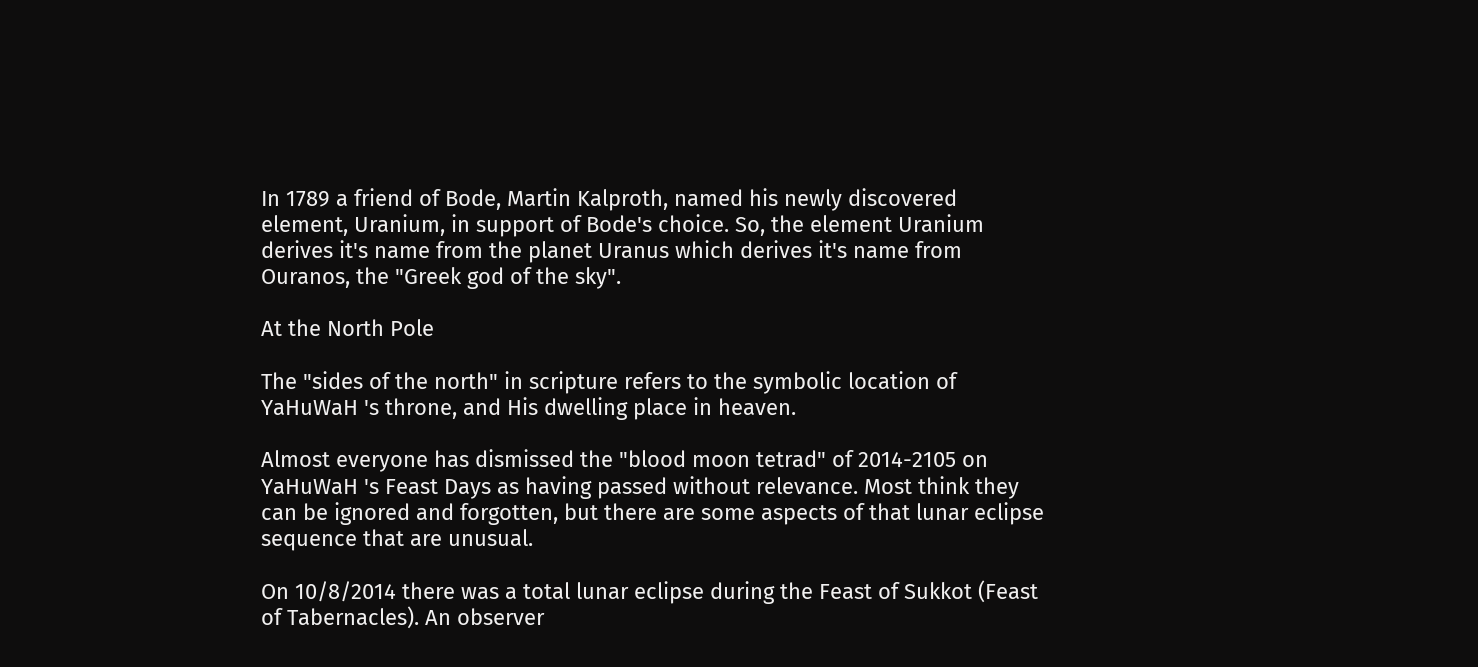In 1789 a friend of Bode, Martin Kalproth, named his newly discovered element, Uranium, in support of Bode's choice. So, the element Uranium derives it's name from the planet Uranus which derives it's name from Ouranos, the "Greek god of the sky".

At the North Pole

The "sides of the north" in scripture refers to the symbolic location of YaHuWaH 's throne, and His dwelling place in heaven.

Almost everyone has dismissed the "blood moon tetrad" of 2014-2105 on YaHuWaH 's Feast Days as having passed without relevance. Most think they can be ignored and forgotten, but there are some aspects of that lunar eclipse sequence that are unusual.

On 10/8/2014 there was a total lunar eclipse during the Feast of Sukkot (Feast of Tabernacles). An observer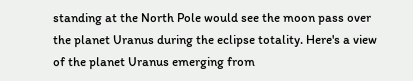standing at the North Pole would see the moon pass over the planet Uranus during the eclipse totality. Here's a view of the planet Uranus emerging from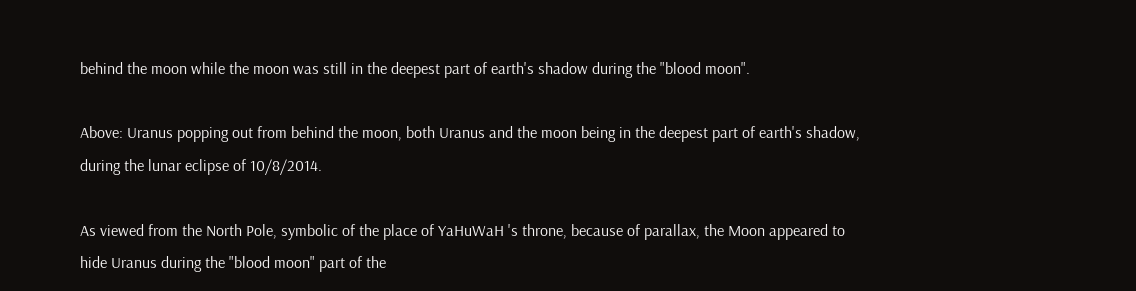behind the moon while the moon was still in the deepest part of earth's shadow during the "blood moon".

Above: Uranus popping out from behind the moon, both Uranus and the moon being in the deepest part of earth's shadow, during the lunar eclipse of 10/8/2014.

As viewed from the North Pole, symbolic of the place of YaHuWaH 's throne, because of parallax, the Moon appeared to hide Uranus during the "blood moon" part of the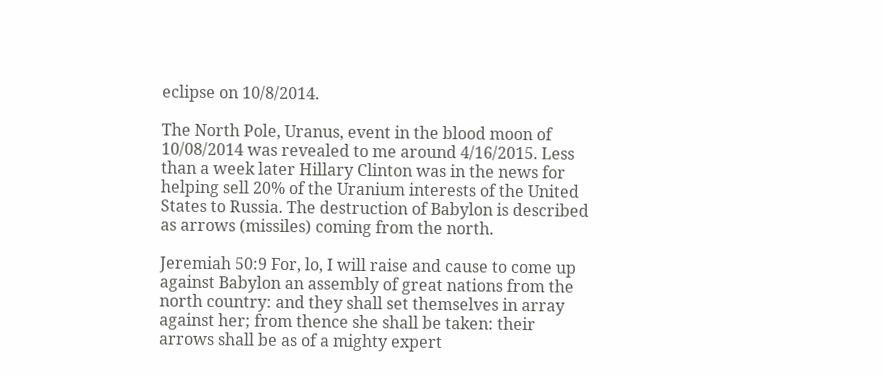eclipse on 10/8/2014.

The North Pole, Uranus, event in the blood moon of 10/08/2014 was revealed to me around 4/16/2015. Less than a week later Hillary Clinton was in the news for helping sell 20% of the Uranium interests of the United States to Russia. The destruction of Babylon is described as arrows (missiles) coming from the north.

Jeremiah 50:9 For, lo, I will raise and cause to come up against Babylon an assembly of great nations from the north country: and they shall set themselves in array against her; from thence she shall be taken: their arrows shall be as of a mighty expert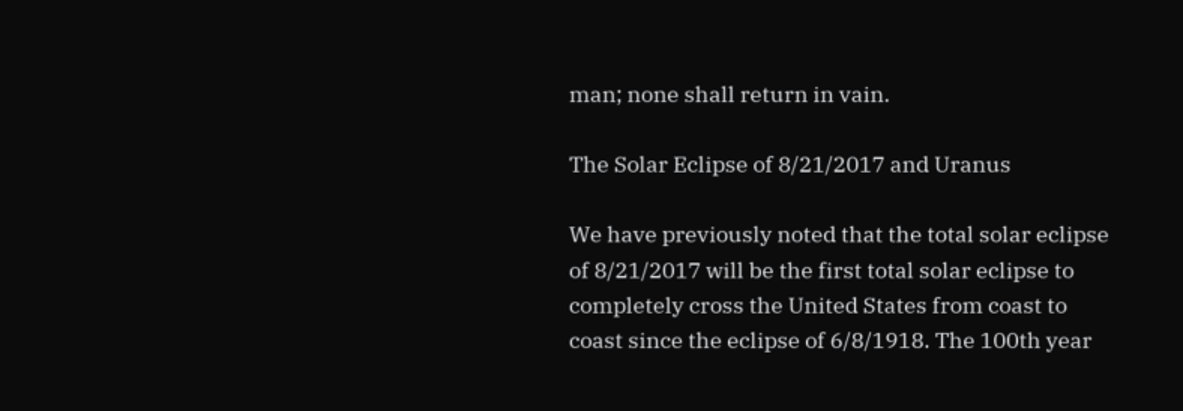man; none shall return in vain.

The Solar Eclipse of 8/21/2017 and Uranus

We have previously noted that the total solar eclipse of 8/21/2017 will be the first total solar eclipse to completely cross the United States from coast to coast since the eclipse of 6/8/1918. The 100th year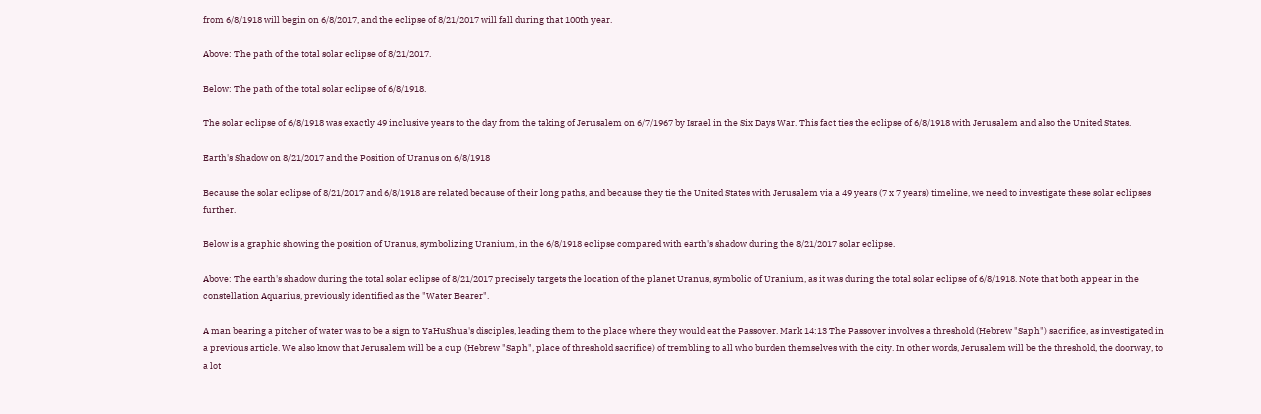from 6/8/1918 will begin on 6/8/2017, and the eclipse of 8/21/2017 will fall during that 100th year.

Above: The path of the total solar eclipse of 8/21/2017.

Below: The path of the total solar eclipse of 6/8/1918.

The solar eclipse of 6/8/1918 was exactly 49 inclusive years to the day from the taking of Jerusalem on 6/7/1967 by Israel in the Six Days War. This fact ties the eclipse of 6/8/1918 with Jerusalem and also the United States.

Earth's Shadow on 8/21/2017 and the Position of Uranus on 6/8/1918

Because the solar eclipse of 8/21/2017 and 6/8/1918 are related because of their long paths, and because they tie the United States with Jerusalem via a 49 years (7 x 7 years) timeline, we need to investigate these solar eclipses further.

Below is a graphic showing the position of Uranus, symbolizing Uranium, in the 6/8/1918 eclipse compared with earth's shadow during the 8/21/2017 solar eclipse.

Above: The earth's shadow during the total solar eclipse of 8/21/2017 precisely targets the location of the planet Uranus, symbolic of Uranium, as it was during the total solar eclipse of 6/8/1918. Note that both appear in the constellation Aquarius, previously identified as the "Water Bearer".

A man bearing a pitcher of water was to be a sign to YaHuShua's disciples, leading them to the place where they would eat the Passover. Mark 14:13 The Passover involves a threshold (Hebrew "Saph") sacrifice, as investigated in a previous article. We also know that Jerusalem will be a cup (Hebrew "Saph", place of threshold sacrifice) of trembling to all who burden themselves with the city. In other words, Jerusalem will be the threshold, the doorway, to a lot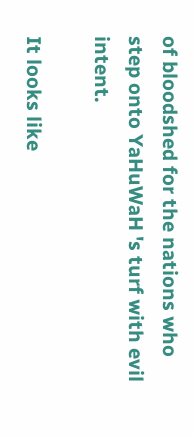of bloodshed for the nations who step onto YaHuWaH 's turf with evil intent.

It looks like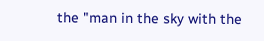the "man in the sky with the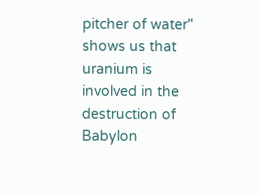pitcher of water" shows us that uranium is involved in the destruction of Babylon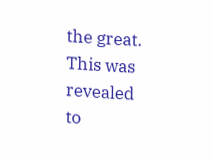the great. This was revealed to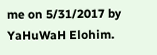me on 5/31/2017 by YaHuWaH Elohim.